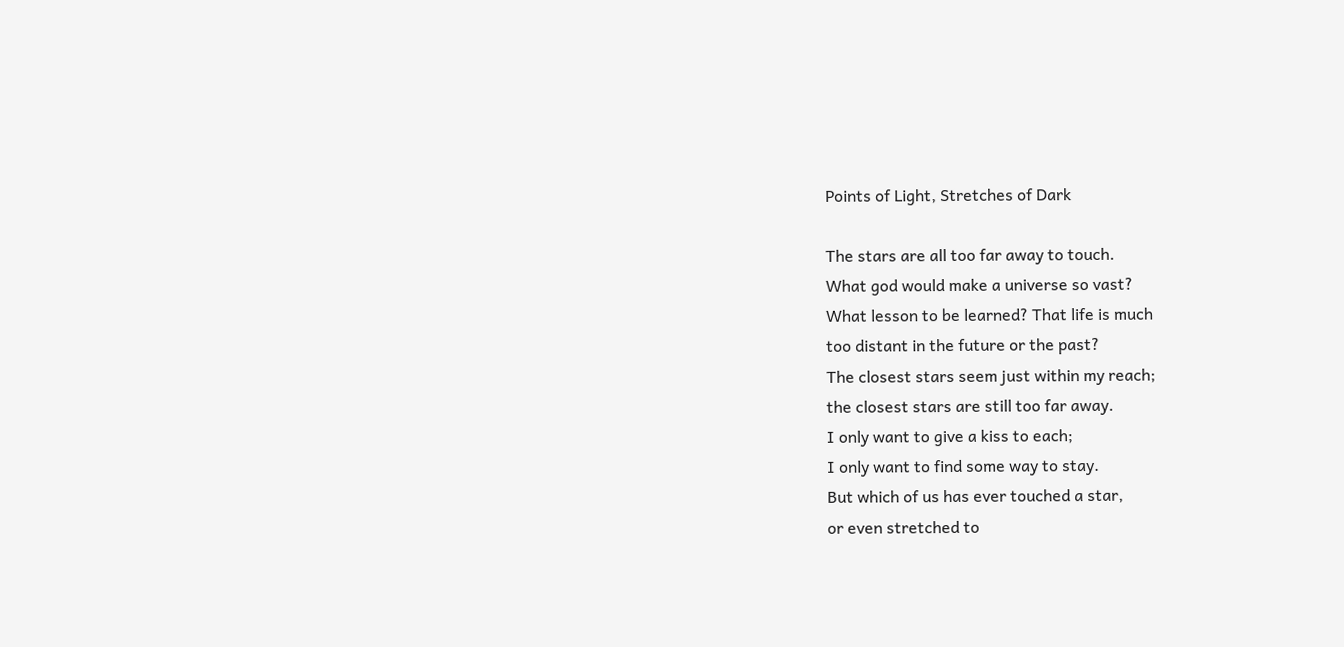Points of Light, Stretches of Dark

The stars are all too far away to touch.
What god would make a universe so vast?
What lesson to be learned? That life is much
too distant in the future or the past?
The closest stars seem just within my reach;
the closest stars are still too far away.
I only want to give a kiss to each;
I only want to find some way to stay.
But which of us has ever touched a star,
or even stretched to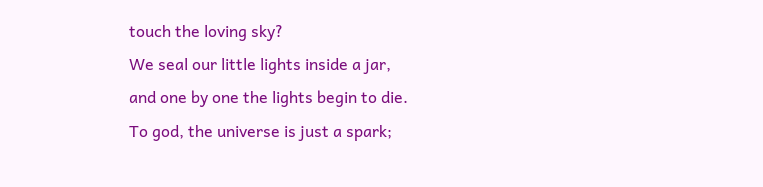touch the loving sky?
We seal our little lights inside a jar,
and one by one the lights begin to die.
To god, the universe is just a spark;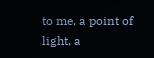to me, a point of light, a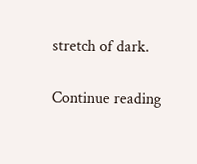stretch of dark.

Continue reading